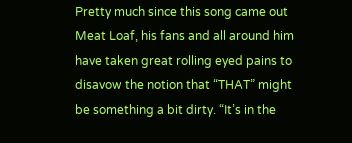Pretty much since this song came out Meat Loaf, his fans and all around him have taken great rolling eyed pains to disavow the notion that “THAT” might be something a bit dirty. “It’s in the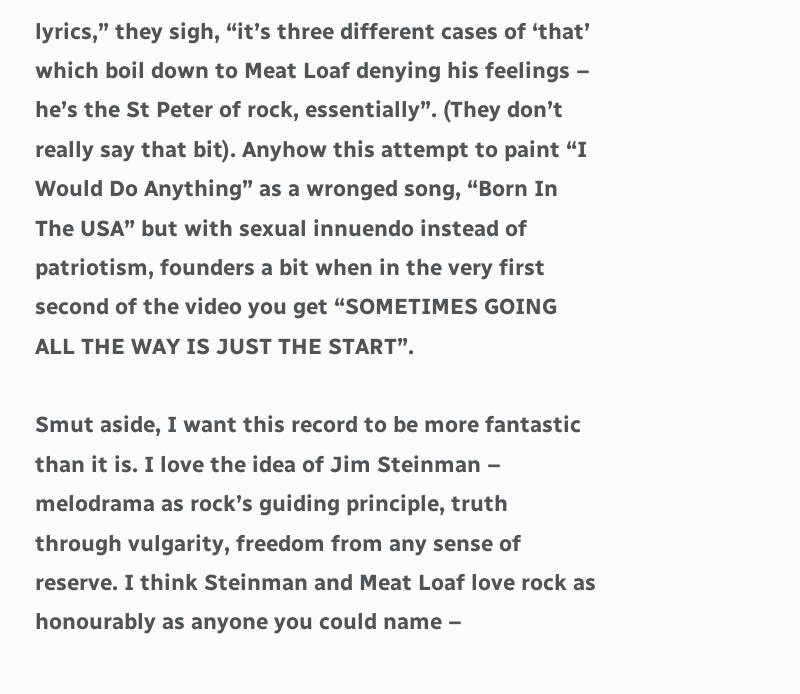lyrics,” they sigh, “it’s three different cases of ‘that’ which boil down to Meat Loaf denying his feelings – he’s the St Peter of rock, essentially”. (They don’t really say that bit). Anyhow this attempt to paint “I Would Do Anything” as a wronged song, “Born In The USA” but with sexual innuendo instead of patriotism, founders a bit when in the very first second of the video you get “SOMETIMES GOING ALL THE WAY IS JUST THE START”.

Smut aside, I want this record to be more fantastic than it is. I love the idea of Jim Steinman – melodrama as rock’s guiding principle, truth through vulgarity, freedom from any sense of reserve. I think Steinman and Meat Loaf love rock as honourably as anyone you could name –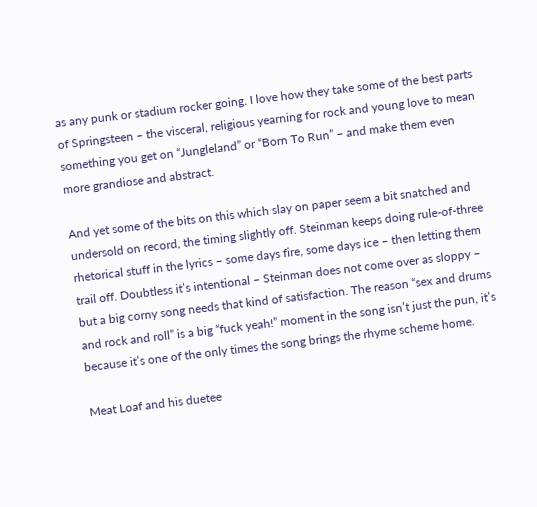as any punk or stadium rocker going. I love how they take some of the best parts of Springsteen – the visceral, religious yearning for rock and young love to mean something you get on “Jungleland” or “Born To Run” – and make them even more grandiose and abstract.

And yet some of the bits on this which slay on paper seem a bit snatched and undersold on record, the timing slightly off. Steinman keeps doing rule-of-three rhetorical stuff in the lyrics – some days fire, some days ice – then letting them trail off. Doubtless it’s intentional – Steinman does not come over as sloppy – but a big corny song needs that kind of satisfaction. The reason “sex and drums and rock and roll” is a big “fuck yeah!” moment in the song isn’t just the pun, it’s because it’s one of the only times the song brings the rhyme scheme home.

Meat Loaf and his duetee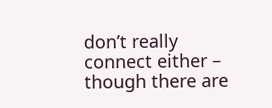don’t really connect either – though there are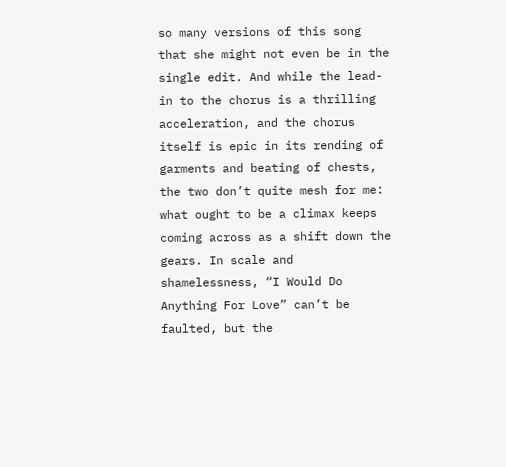so many versions of this song that she might not even be in the single edit. And while the lead-in to the chorus is a thrilling acceleration, and the chorus itself is epic in its rending of garments and beating of chests, the two don’t quite mesh for me: what ought to be a climax keeps coming across as a shift down the gears. In scale and shamelessness, “I Would Do Anything For Love” can’t be faulted, but the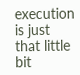execution is just that little bit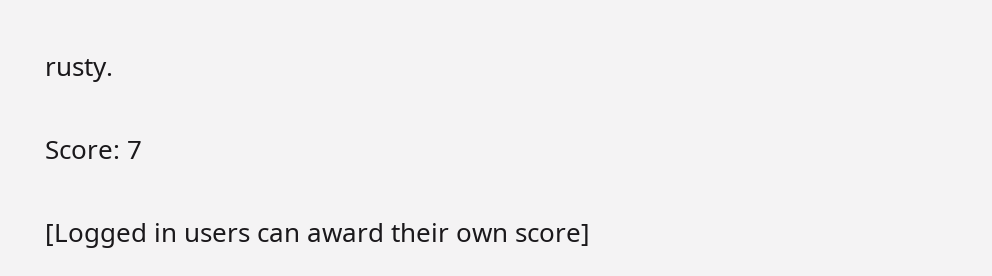rusty.

Score: 7

[Logged in users can award their own score]